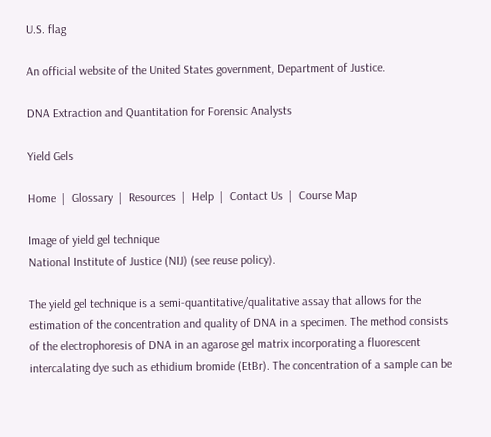U.S. flag

An official website of the United States government, Department of Justice.

DNA Extraction and Quantitation for Forensic Analysts

Yield Gels

Home  |  Glossary  |  Resources  |  Help  |  Contact Us  |  Course Map

Image of yield gel technique
National Institute of Justice (NIJ) (see reuse policy).

The yield gel technique is a semi-quantitative/qualitative assay that allows for the estimation of the concentration and quality of DNA in a specimen. The method consists of the electrophoresis of DNA in an agarose gel matrix incorporating a fluorescent intercalating dye such as ethidium bromide (EtBr). The concentration of a sample can be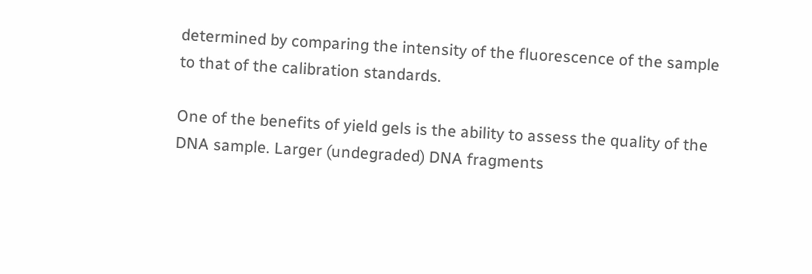determined by comparing the intensity of the fluorescence of the sample to that of the calibration standards.

One of the benefits of yield gels is the ability to assess the quality of the DNA sample. Larger (undegraded) DNA fragments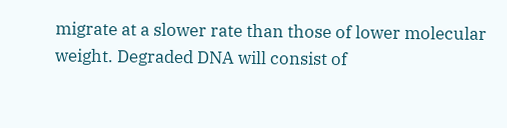migrate at a slower rate than those of lower molecular weight. Degraded DNA will consist of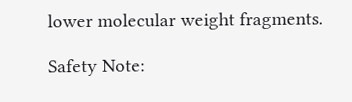lower molecular weight fragments.

Safety Note: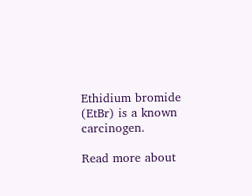Ethidium bromide (EtBr) is a known carcinogen.

Read more about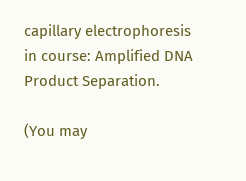capillary electrophoresis in course: Amplified DNA Product Separation.

(You may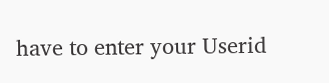have to enter your Userid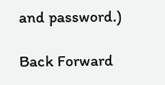and password.)

Back Forward